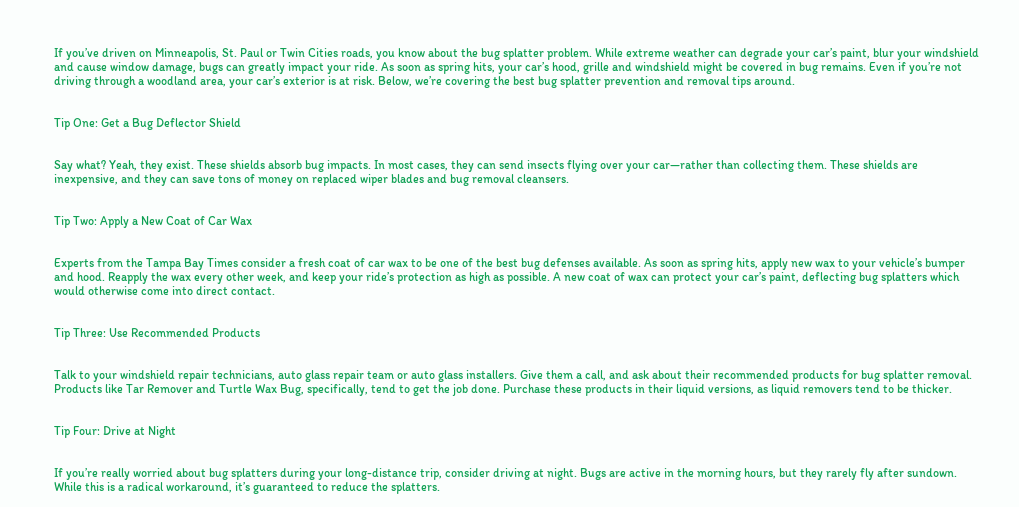If you’ve driven on Minneapolis, St. Paul or Twin Cities roads, you know about the bug splatter problem. While extreme weather can degrade your car’s paint, blur your windshield and cause window damage, bugs can greatly impact your ride. As soon as spring hits, your car’s hood, grille and windshield might be covered in bug remains. Even if you’re not driving through a woodland area, your car’s exterior is at risk. Below, we’re covering the best bug splatter prevention and removal tips around.


Tip One: Get a Bug Deflector Shield


Say what? Yeah, they exist. These shields absorb bug impacts. In most cases, they can send insects flying over your car—rather than collecting them. These shields are inexpensive, and they can save tons of money on replaced wiper blades and bug removal cleansers.


Tip Two: Apply a New Coat of Car Wax


Experts from the Tampa Bay Times consider a fresh coat of car wax to be one of the best bug defenses available. As soon as spring hits, apply new wax to your vehicle’s bumper and hood. Reapply the wax every other week, and keep your ride’s protection as high as possible. A new coat of wax can protect your car’s paint, deflecting bug splatters which would otherwise come into direct contact.


Tip Three: Use Recommended Products


Talk to your windshield repair technicians, auto glass repair team or auto glass installers. Give them a call, and ask about their recommended products for bug splatter removal. Products like Tar Remover and Turtle Wax Bug, specifically, tend to get the job done. Purchase these products in their liquid versions, as liquid removers tend to be thicker.


Tip Four: Drive at Night


If you’re really worried about bug splatters during your long-distance trip, consider driving at night. Bugs are active in the morning hours, but they rarely fly after sundown. While this is a radical workaround, it’s guaranteed to reduce the splatters.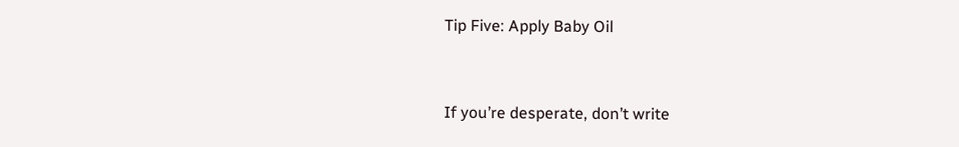Tip Five: Apply Baby Oil


If you’re desperate, don’t write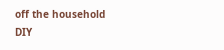off the household DIY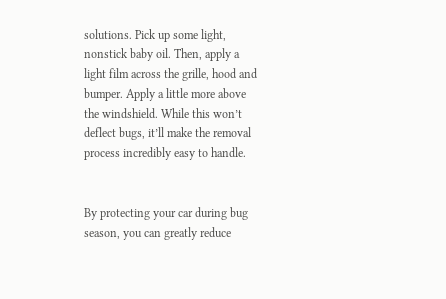solutions. Pick up some light, nonstick baby oil. Then, apply a light film across the grille, hood and bumper. Apply a little more above the windshield. While this won’t deflect bugs, it’ll make the removal process incredibly easy to handle.


By protecting your car during bug season, you can greatly reduce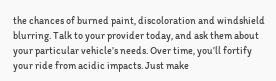the chances of burned paint, discoloration and windshield blurring. Talk to your provider today, and ask them about your particular vehicle’s needs. Over time, you’ll fortify your ride from acidic impacts. Just make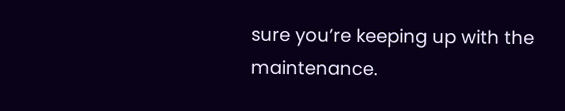sure you’re keeping up with the maintenance.